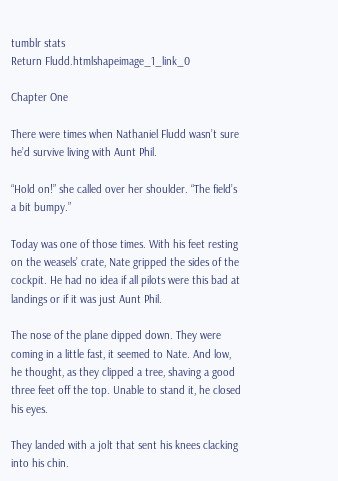tumblr stats
Return Fludd.htmlshapeimage_1_link_0

Chapter One

There were times when Nathaniel Fludd wasn’t sure he’d survive living with Aunt Phil.

“Hold on!” she called over her shoulder. “The field’s a bit bumpy.”

Today was one of those times. With his feet resting on the weasels’ crate, Nate gripped the sides of the cockpit. He had no idea if all pilots were this bad at landings or if it was just Aunt Phil.

The nose of the plane dipped down. They were coming in a little fast, it seemed to Nate. And low, he thought, as they clipped a tree, shaving a good three feet off the top. Unable to stand it, he closed his eyes.

They landed with a jolt that sent his knees clacking into his chin.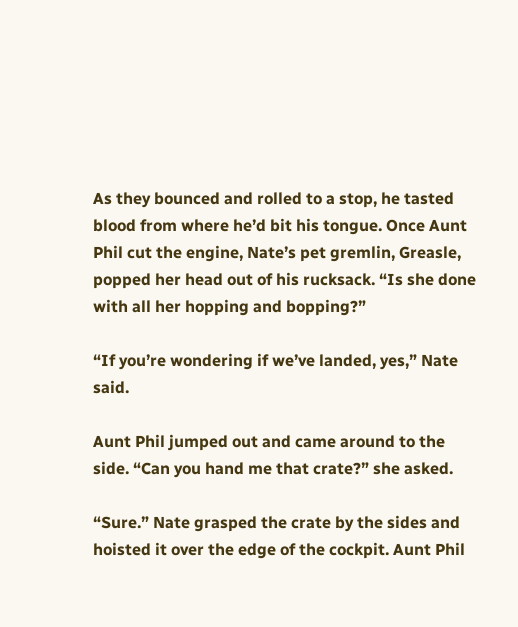As they bounced and rolled to a stop, he tasted blood from where he’d bit his tongue. Once Aunt Phil cut the engine, Nate’s pet gremlin, Greasle, popped her head out of his rucksack. “Is she done with all her hopping and bopping?”

“If you’re wondering if we’ve landed, yes,” Nate said.

Aunt Phil jumped out and came around to the side. “Can you hand me that crate?” she asked.

“Sure.” Nate grasped the crate by the sides and hoisted it over the edge of the cockpit. Aunt Phil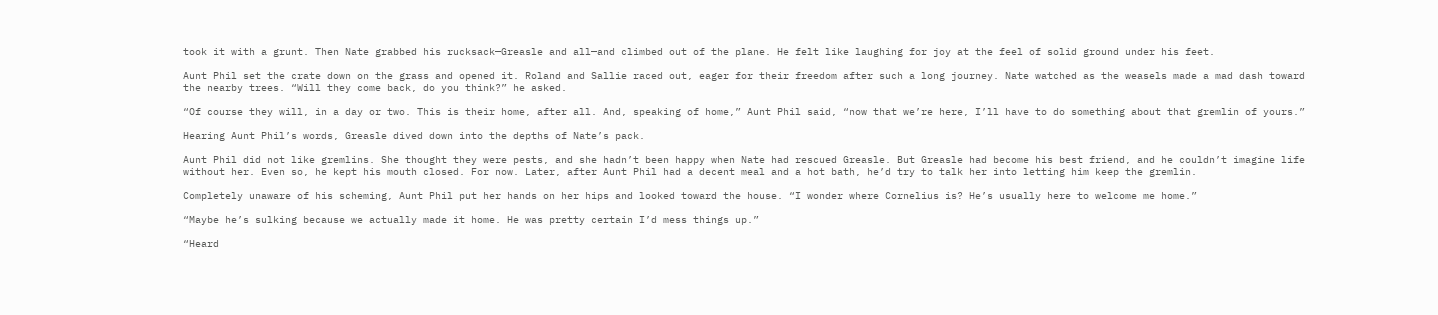took it with a grunt. Then Nate grabbed his rucksack—Greasle and all—and climbed out of the plane. He felt like laughing for joy at the feel of solid ground under his feet.

Aunt Phil set the crate down on the grass and opened it. Roland and Sallie raced out, eager for their freedom after such a long journey. Nate watched as the weasels made a mad dash toward the nearby trees. “Will they come back, do you think?” he asked.

“Of course they will, in a day or two. This is their home, after all. And, speaking of home,” Aunt Phil said, “now that we’re here, I’ll have to do something about that gremlin of yours.”

Hearing Aunt Phil’s words, Greasle dived down into the depths of Nate’s pack.

Aunt Phil did not like gremlins. She thought they were pests, and she hadn’t been happy when Nate had rescued Greasle. But Greasle had become his best friend, and he couldn’t imagine life without her. Even so, he kept his mouth closed. For now. Later, after Aunt Phil had a decent meal and a hot bath, he’d try to talk her into letting him keep the gremlin.

Completely unaware of his scheming, Aunt Phil put her hands on her hips and looked toward the house. “I wonder where Cornelius is? He’s usually here to welcome me home.”

“Maybe he’s sulking because we actually made it home. He was pretty certain I’d mess things up.”

“Heard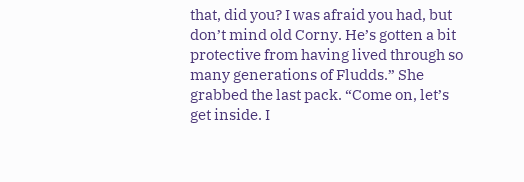that, did you? I was afraid you had, but don’t mind old Corny. He’s gotten a bit protective from having lived through so many generations of Fludds.” She grabbed the last pack. “Come on, let’s get inside. I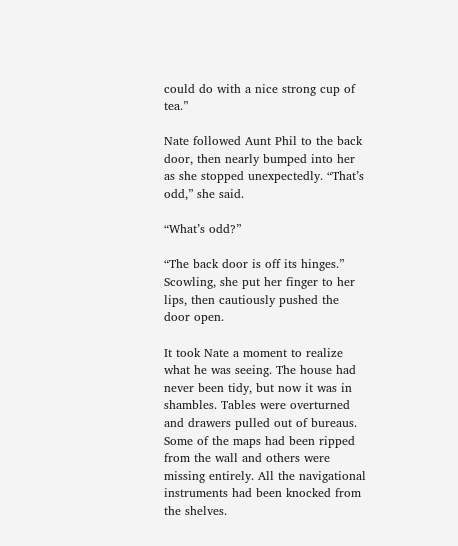could do with a nice strong cup of tea.”

Nate followed Aunt Phil to the back door, then nearly bumped into her as she stopped unexpectedly. “That’s odd,” she said.

“What’s odd?”

“The back door is off its hinges.” Scowling, she put her finger to her lips, then cautiously pushed the door open.

It took Nate a moment to realize what he was seeing. The house had never been tidy, but now it was in shambles. Tables were overturned and drawers pulled out of bureaus. Some of the maps had been ripped from the wall and others were missing entirely. All the navigational instruments had been knocked from the shelves.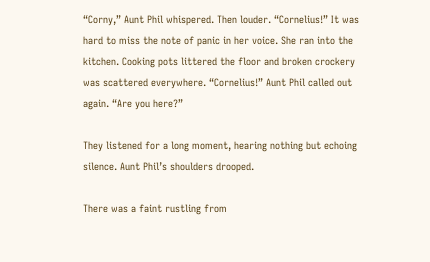“Corny,” Aunt Phil whispered. Then louder. “Cornelius!” It was hard to miss the note of panic in her voice. She ran into the kitchen. Cooking pots littered the floor and broken crockery was scattered everywhere. “Cornelius!” Aunt Phil called out again. “Are you here?”

They listened for a long moment, hearing nothing but echoing silence. Aunt Phil’s shoulders drooped.

There was a faint rustling from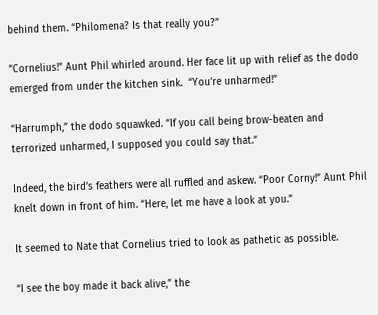behind them. “Philomena? Is that really you?”

“Cornelius!” Aunt Phil whirled around. Her face lit up with relief as the dodo emerged from under the kitchen sink.  “You’re unharmed!”

“Harrumph,” the dodo squawked. “If you call being brow-beaten and terrorized unharmed, I supposed you could say that.”

Indeed, the bird’s feathers were all ruffled and askew. “Poor Corny!” Aunt Phil knelt down in front of him. “Here, let me have a look at you.”

It seemed to Nate that Cornelius tried to look as pathetic as possible.

“I see the boy made it back alive,” the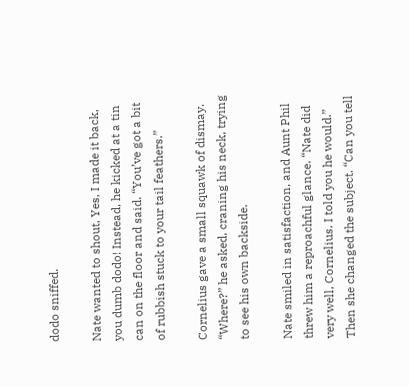dodo sniffed.

Nate wanted to shout, Yes, I made it back, you dumb dodo! Instead, he kicked at a tin can on the floor and said. “You’ve got a bit of rubbish stuck to your tail feathers.”

Cornelius gave a small squawk of dismay. “Where?” he asked, craning his neck, trying to see his own backside.

Nate smiled in satisfaction, and Aunt Phil threw him a reproachful glance. “Nate did very well, Cornelius. I told you he would.” Then she changed the subject. “Can you tell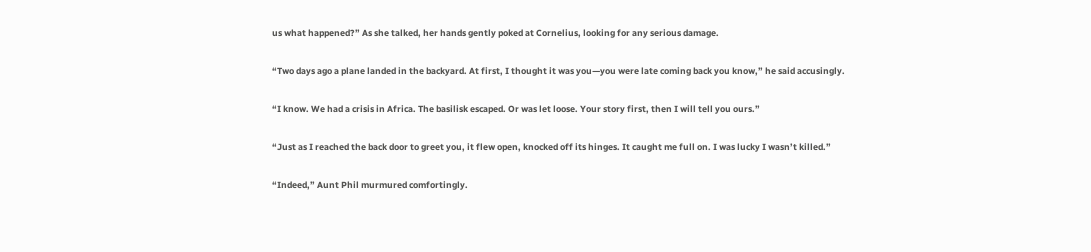us what happened?” As she talked, her hands gently poked at Cornelius, looking for any serious damage.

“Two days ago a plane landed in the backyard. At first, I thought it was you—you were late coming back you know,” he said accusingly.

“I know. We had a crisis in Africa. The basilisk escaped. Or was let loose. Your story first, then I will tell you ours.”

“Just as I reached the back door to greet you, it flew open, knocked off its hinges. It caught me full on. I was lucky I wasn’t killed.”

“Indeed,” Aunt Phil murmured comfortingly.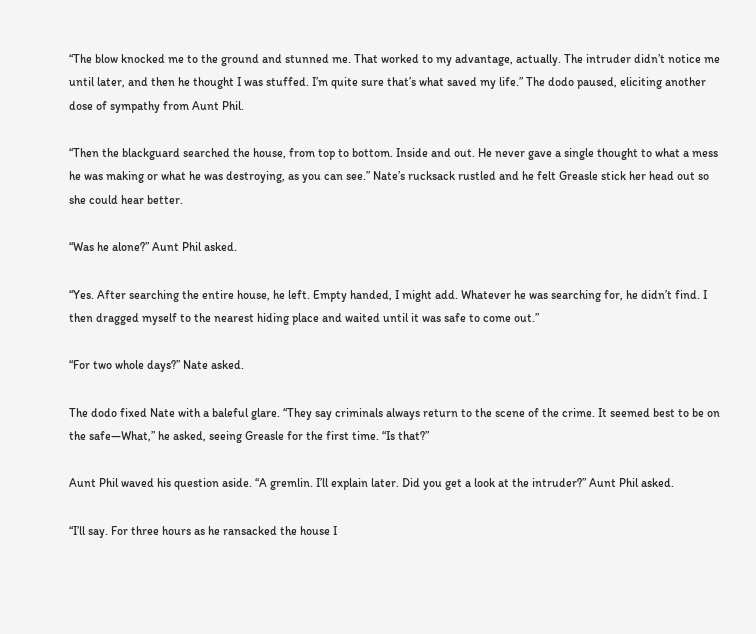“The blow knocked me to the ground and stunned me. That worked to my advantage, actually. The intruder didn’t notice me until later, and then he thought I was stuffed. I’m quite sure that’s what saved my life.” The dodo paused, eliciting another dose of sympathy from Aunt Phil.

“Then the blackguard searched the house, from top to bottom. Inside and out. He never gave a single thought to what a mess he was making or what he was destroying, as you can see.” Nate’s rucksack rustled and he felt Greasle stick her head out so she could hear better.

“Was he alone?” Aunt Phil asked.

“Yes. After searching the entire house, he left. Empty handed, I might add. Whatever he was searching for, he didn’t find. I then dragged myself to the nearest hiding place and waited until it was safe to come out.”

“For two whole days?” Nate asked.

The dodo fixed Nate with a baleful glare. “They say criminals always return to the scene of the crime. It seemed best to be on the safe—What,” he asked, seeing Greasle for the first time. “Is that?”

Aunt Phil waved his question aside. “A gremlin. I’ll explain later. Did you get a look at the intruder?” Aunt Phil asked.

“I’ll say. For three hours as he ransacked the house I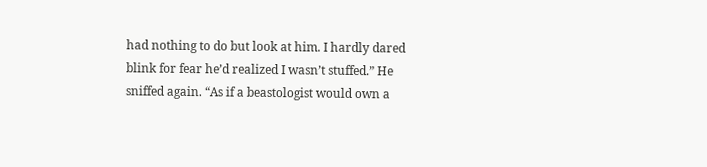had nothing to do but look at him. I hardly dared blink for fear he’d realized I wasn’t stuffed.” He sniffed again. “As if a beastologist would own a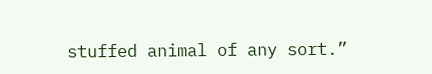stuffed animal of any sort.”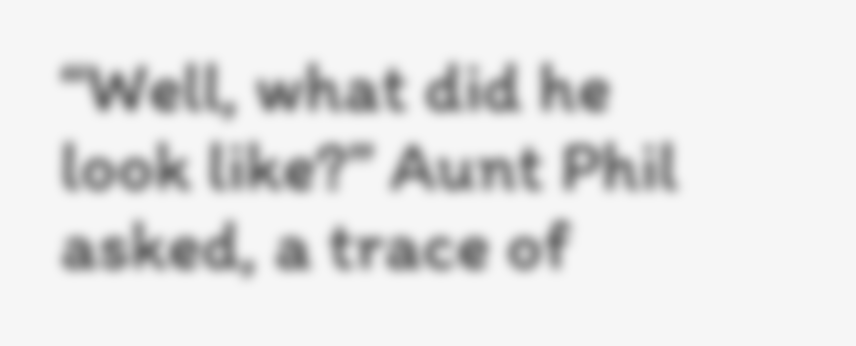“Well, what did he look like?” Aunt Phil asked, a trace of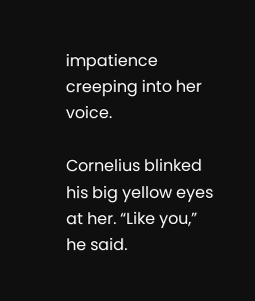impatience creeping into her voice.

Cornelius blinked his big yellow eyes at her. “Like you,” he said.